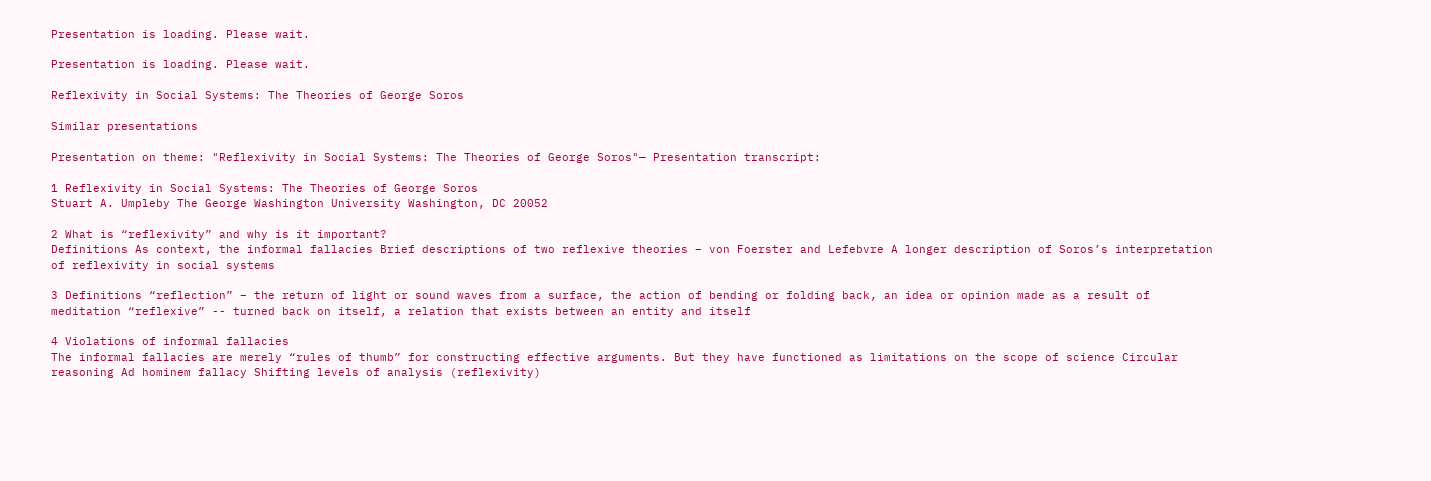Presentation is loading. Please wait.

Presentation is loading. Please wait.

Reflexivity in Social Systems: The Theories of George Soros

Similar presentations

Presentation on theme: "Reflexivity in Social Systems: The Theories of George Soros"— Presentation transcript:

1 Reflexivity in Social Systems: The Theories of George Soros
Stuart A. Umpleby The George Washington University Washington, DC 20052

2 What is “reflexivity” and why is it important?
Definitions As context, the informal fallacies Brief descriptions of two reflexive theories – von Foerster and Lefebvre A longer description of Soros’s interpretation of reflexivity in social systems

3 Definitions “reflection” – the return of light or sound waves from a surface, the action of bending or folding back, an idea or opinion made as a result of meditation “reflexive” -- turned back on itself, a relation that exists between an entity and itself

4 Violations of informal fallacies
The informal fallacies are merely “rules of thumb” for constructing effective arguments. But they have functioned as limitations on the scope of science Circular reasoning Ad hominem fallacy Shifting levels of analysis (reflexivity)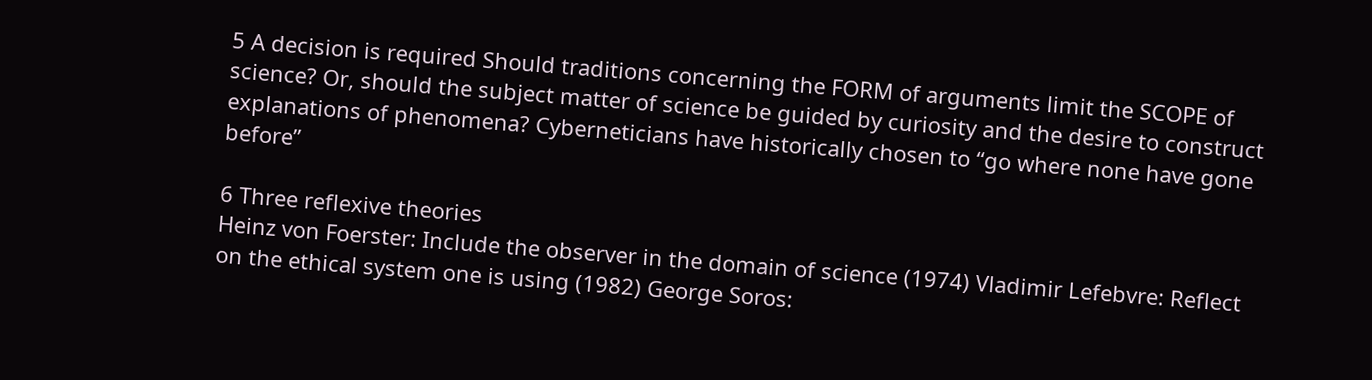5 A decision is required Should traditions concerning the FORM of arguments limit the SCOPE of science? Or, should the subject matter of science be guided by curiosity and the desire to construct explanations of phenomena? Cyberneticians have historically chosen to “go where none have gone before”

6 Three reflexive theories
Heinz von Foerster: Include the observer in the domain of science (1974) Vladimir Lefebvre: Reflect on the ethical system one is using (1982) George Soros: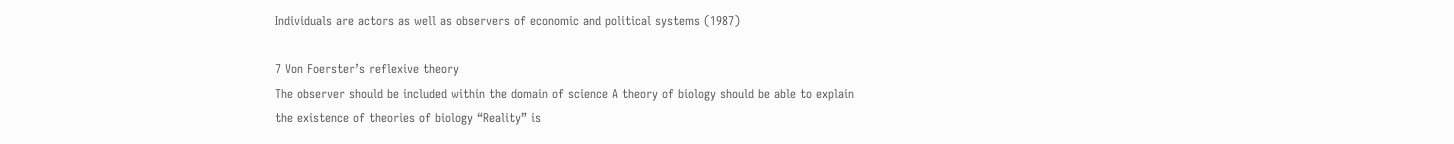Individuals are actors as well as observers of economic and political systems (1987)

7 Von Foerster’s reflexive theory
The observer should be included within the domain of science A theory of biology should be able to explain the existence of theories of biology “Reality” is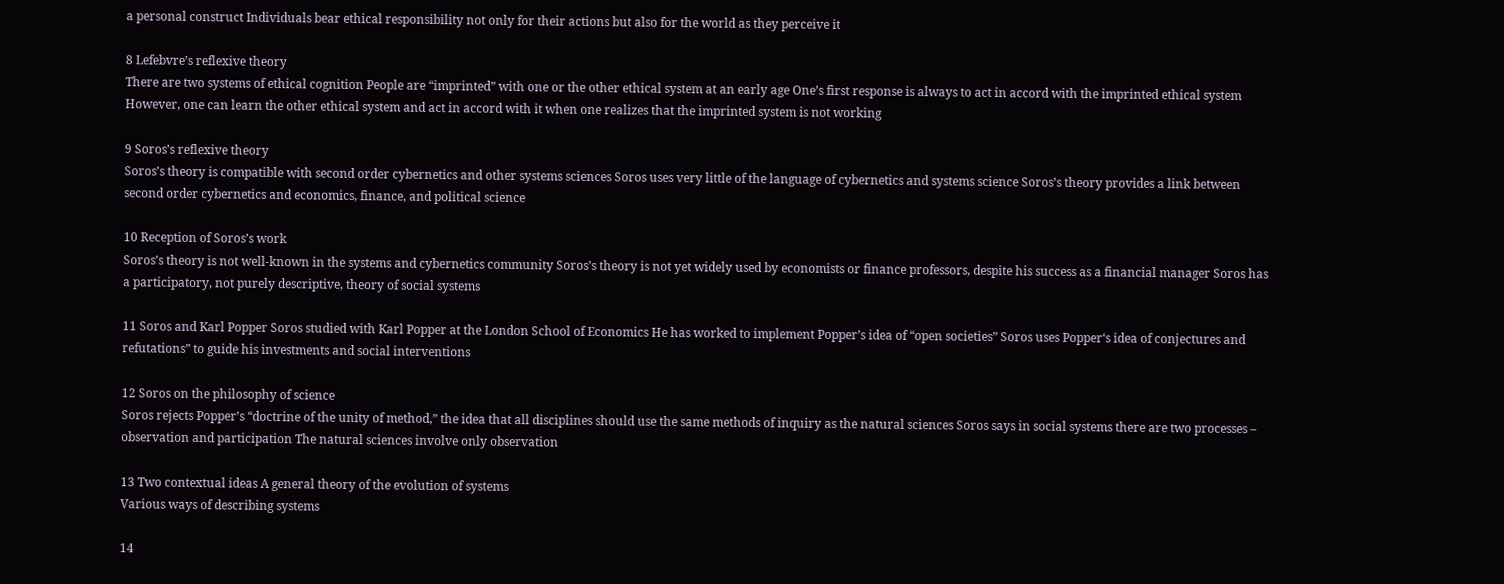a personal construct Individuals bear ethical responsibility not only for their actions but also for the world as they perceive it

8 Lefebvre’s reflexive theory
There are two systems of ethical cognition People are “imprinted” with one or the other ethical system at an early age One’s first response is always to act in accord with the imprinted ethical system However, one can learn the other ethical system and act in accord with it when one realizes that the imprinted system is not working

9 Soros’s reflexive theory
Soros’s theory is compatible with second order cybernetics and other systems sciences Soros uses very little of the language of cybernetics and systems science Soros’s theory provides a link between second order cybernetics and economics, finance, and political science

10 Reception of Soros’s work
Soros’s theory is not well-known in the systems and cybernetics community Soros’s theory is not yet widely used by economists or finance professors, despite his success as a financial manager Soros has a participatory, not purely descriptive, theory of social systems

11 Soros and Karl Popper Soros studied with Karl Popper at the London School of Economics He has worked to implement Popper’s idea of “open societies” Soros uses Popper‘s idea of conjectures and refutations” to guide his investments and social interventions

12 Soros on the philosophy of science
Soros rejects Popper’s “doctrine of the unity of method,” the idea that all disciplines should use the same methods of inquiry as the natural sciences Soros says in social systems there are two processes – observation and participation The natural sciences involve only observation

13 Two contextual ideas A general theory of the evolution of systems
Various ways of describing systems

14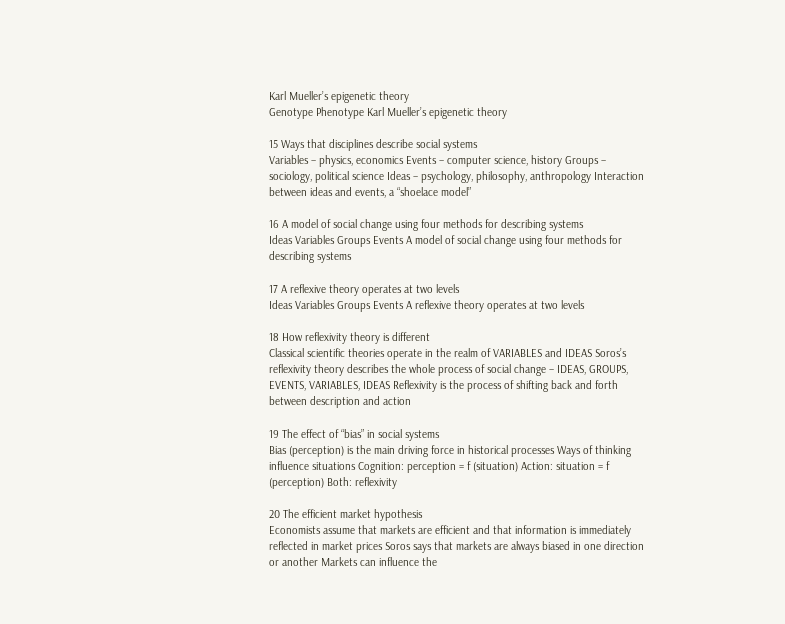Karl Mueller’s epigenetic theory
Genotype Phenotype Karl Mueller’s epigenetic theory

15 Ways that disciplines describe social systems
Variables – physics, economics Events – computer science, history Groups – sociology, political science Ideas – psychology, philosophy, anthropology Interaction between ideas and events, a “shoelace model”

16 A model of social change using four methods for describing systems
Ideas Variables Groups Events A model of social change using four methods for describing systems

17 A reflexive theory operates at two levels
Ideas Variables Groups Events A reflexive theory operates at two levels

18 How reflexivity theory is different
Classical scientific theories operate in the realm of VARIABLES and IDEAS Soros’s reflexivity theory describes the whole process of social change – IDEAS, GROUPS, EVENTS, VARIABLES, IDEAS Reflexivity is the process of shifting back and forth between description and action

19 The effect of “bias” in social systems
Bias (perception) is the main driving force in historical processes Ways of thinking influence situations Cognition: perception = f (situation) Action: situation = f (perception) Both: reflexivity

20 The efficient market hypothesis
Economists assume that markets are efficient and that information is immediately reflected in market prices Soros says that markets are always biased in one direction or another Markets can influence the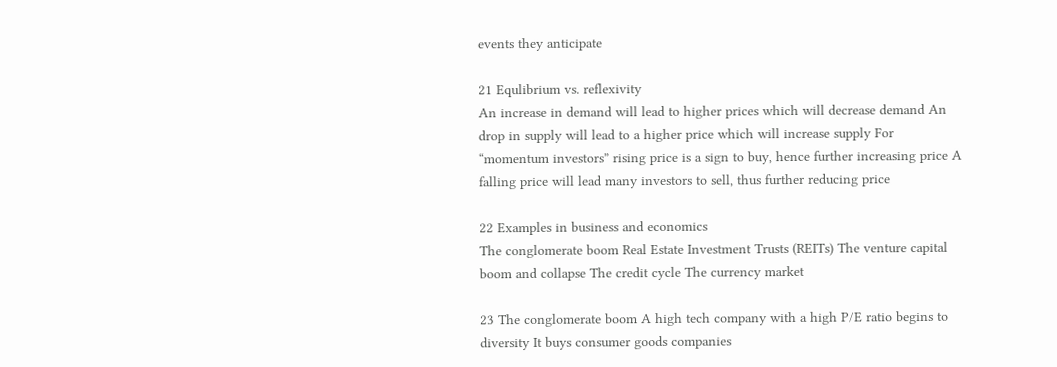events they anticipate

21 Equlibrium vs. reflexivity
An increase in demand will lead to higher prices which will decrease demand An drop in supply will lead to a higher price which will increase supply For “momentum investors” rising price is a sign to buy, hence further increasing price A falling price will lead many investors to sell, thus further reducing price

22 Examples in business and economics
The conglomerate boom Real Estate Investment Trusts (REITs) The venture capital boom and collapse The credit cycle The currency market

23 The conglomerate boom A high tech company with a high P/E ratio begins to diversity It buys consumer goods companies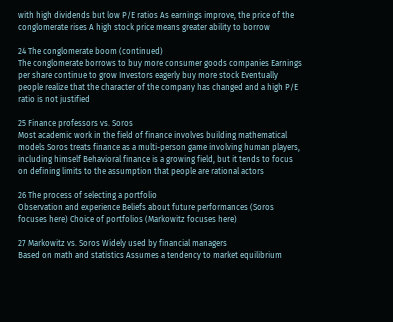with high dividends but low P/E ratios As earnings improve, the price of the conglomerate rises A high stock price means greater ability to borrow

24 The conglomerate boom (continued)
The conglomerate borrows to buy more consumer goods companies Earnings per share continue to grow Investors eagerly buy more stock Eventually people realize that the character of the company has changed and a high P/E ratio is not justified

25 Finance professors vs. Soros
Most academic work in the field of finance involves building mathematical models Soros treats finance as a multi-person game involving human players, including himself Behavioral finance is a growing field, but it tends to focus on defining limits to the assumption that people are rational actors

26 The process of selecting a portfolio
Observation and experience Beliefs about future performances (Soros focuses here) Choice of portfolios (Markowitz focuses here)

27 Markowitz vs. Soros Widely used by financial managers
Based on math and statistics Assumes a tendency to market equilibrium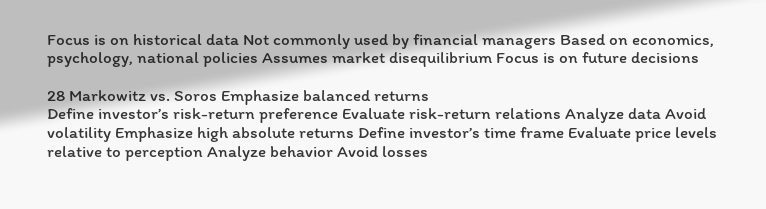Focus is on historical data Not commonly used by financial managers Based on economics, psychology, national policies Assumes market disequilibrium Focus is on future decisions

28 Markowitz vs. Soros Emphasize balanced returns
Define investor’s risk-return preference Evaluate risk-return relations Analyze data Avoid volatility Emphasize high absolute returns Define investor’s time frame Evaluate price levels relative to perception Analyze behavior Avoid losses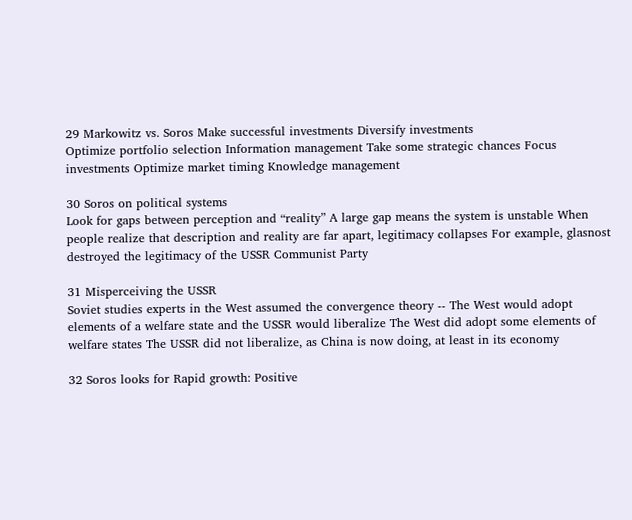29 Markowitz vs. Soros Make successful investments Diversify investments
Optimize portfolio selection Information management Take some strategic chances Focus investments Optimize market timing Knowledge management

30 Soros on political systems
Look for gaps between perception and “reality” A large gap means the system is unstable When people realize that description and reality are far apart, legitimacy collapses For example, glasnost destroyed the legitimacy of the USSR Communist Party

31 Misperceiving the USSR
Soviet studies experts in the West assumed the convergence theory -- The West would adopt elements of a welfare state and the USSR would liberalize The West did adopt some elements of welfare states The USSR did not liberalize, as China is now doing, at least in its economy

32 Soros looks for Rapid growth: Positive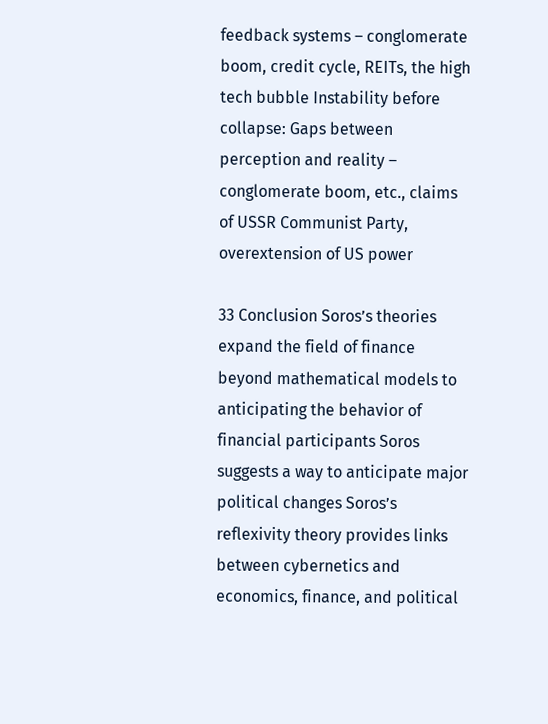feedback systems – conglomerate boom, credit cycle, REITs, the high tech bubble Instability before collapse: Gaps between perception and reality – conglomerate boom, etc., claims of USSR Communist Party, overextension of US power

33 Conclusion Soros’s theories expand the field of finance beyond mathematical models to anticipating the behavior of financial participants Soros suggests a way to anticipate major political changes Soros’s reflexivity theory provides links between cybernetics and economics, finance, and political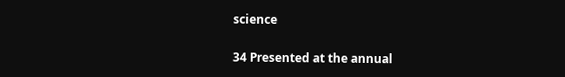science

34 Presented at the annual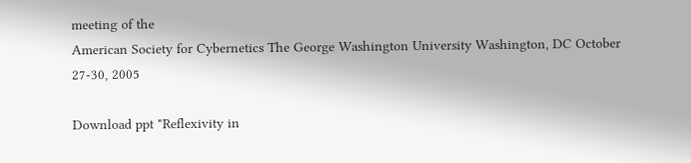meeting of the
American Society for Cybernetics The George Washington University Washington, DC October 27-30, 2005

Download ppt "Reflexivity in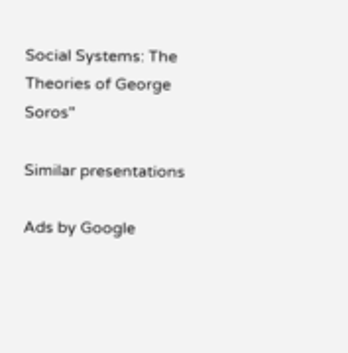Social Systems: The Theories of George Soros"

Similar presentations

Ads by Google